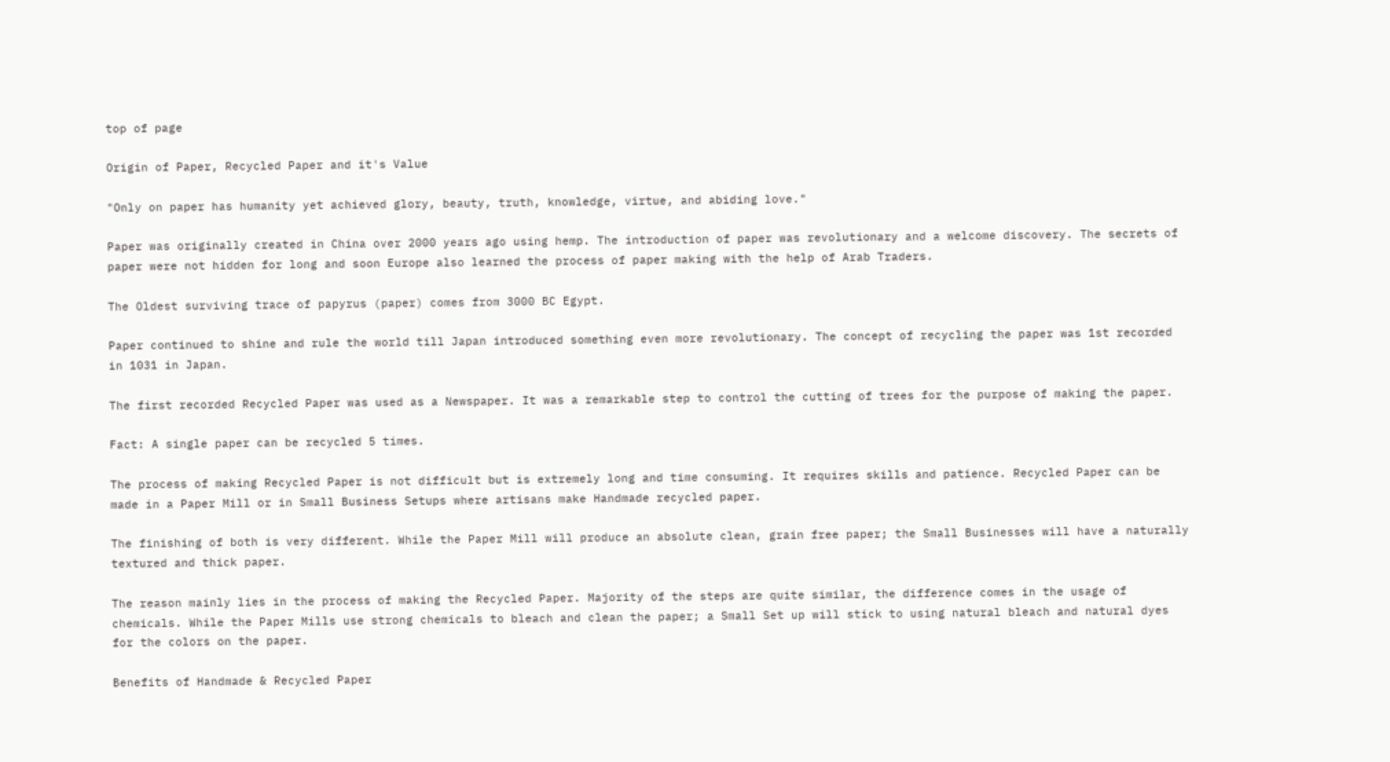top of page

Origin of Paper, Recycled Paper and it's Value

"Only on paper has humanity yet achieved glory, beauty, truth, knowledge, virtue, and abiding love."

Paper was originally created in China over 2000 years ago using hemp. The introduction of paper was revolutionary and a welcome discovery. The secrets of paper were not hidden for long and soon Europe also learned the process of paper making with the help of Arab Traders.

The Oldest surviving trace of papyrus (paper) comes from 3000 BC Egypt.

Paper continued to shine and rule the world till Japan introduced something even more revolutionary. The concept of recycling the paper was 1st recorded in 1031 in Japan.

The first recorded Recycled Paper was used as a Newspaper. It was a remarkable step to control the cutting of trees for the purpose of making the paper.

Fact: A single paper can be recycled 5 times.

The process of making Recycled Paper is not difficult but is extremely long and time consuming. It requires skills and patience. Recycled Paper can be made in a Paper Mill or in Small Business Setups where artisans make Handmade recycled paper.

The finishing of both is very different. While the Paper Mill will produce an absolute clean, grain free paper; the Small Businesses will have a naturally textured and thick paper.

The reason mainly lies in the process of making the Recycled Paper. Majority of the steps are quite similar, the difference comes in the usage of chemicals. While the Paper Mills use strong chemicals to bleach and clean the paper; a Small Set up will stick to using natural bleach and natural dyes for the colors on the paper.

Benefits of Handmade & Recycled Paper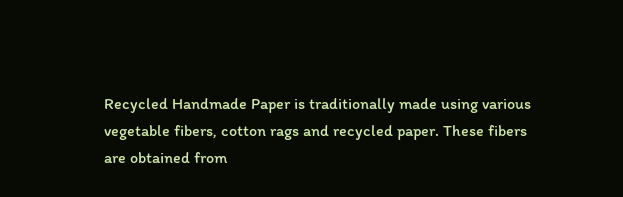Recycled Handmade Paper is traditionally made using various vegetable fibers, cotton rags and recycled paper. These fibers are obtained from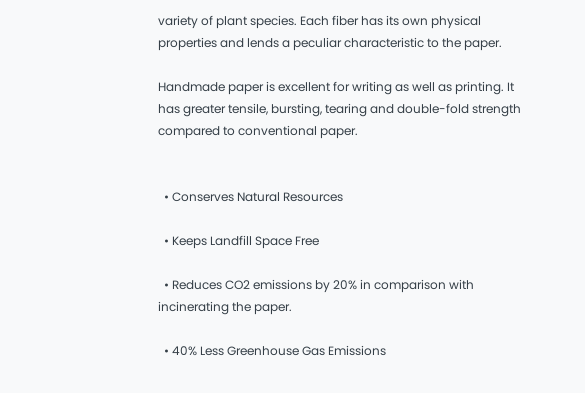variety of plant species. Each fiber has its own physical properties and lends a peculiar characteristic to the paper.

Handmade paper is excellent for writing as well as printing. It has greater tensile, bursting, tearing and double-fold strength compared to conventional paper.


  • Conserves Natural Resources

  • Keeps Landfill Space Free

  • Reduces CO2 emissions by 20% in comparison with incinerating the paper.

  • 40% Less Greenhouse Gas Emissions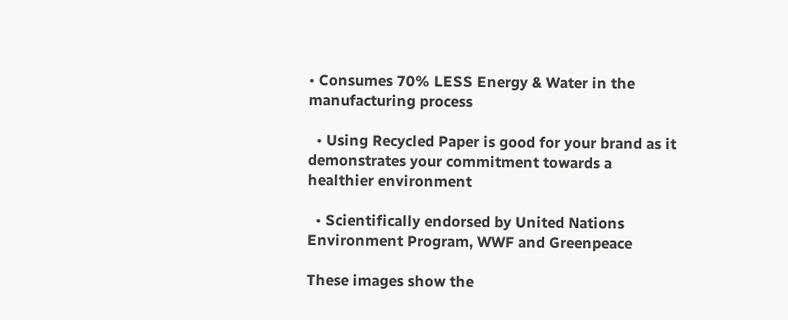• Consumes 70% LESS Energy & Water in the manufacturing process

  • Using Recycled Paper is good for your brand as it demonstrates your commitment towards a healthier environment

  • Scientifically endorsed by United Nations Environment Program, WWF and Greenpeace

These images show the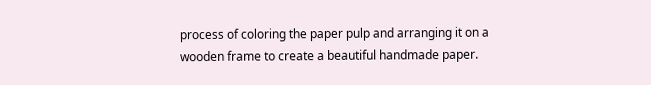process of coloring the paper pulp and arranging it on a wooden frame to create a beautiful handmade paper.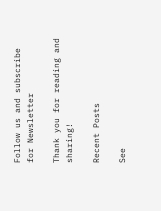Follow us and subscribe for Newsletter

Thank you for reading and sharing!

Recent Posts

See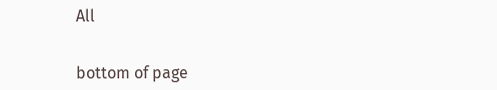All


bottom of page